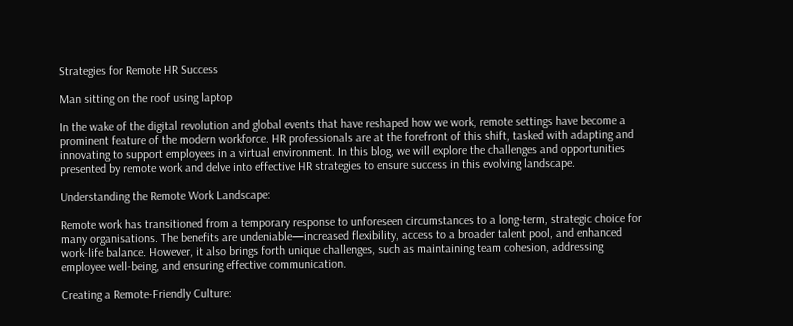Strategies for Remote HR Success

Man sitting on the roof using laptop

In the wake of the digital revolution and global events that have reshaped how we work, remote settings have become a prominent feature of the modern workforce. HR professionals are at the forefront of this shift, tasked with adapting and innovating to support employees in a virtual environment. In this blog, we will explore the challenges and opportunities presented by remote work and delve into effective HR strategies to ensure success in this evolving landscape.

Understanding the Remote Work Landscape:

Remote work has transitioned from a temporary response to unforeseen circumstances to a long-term, strategic choice for many organisations. The benefits are undeniable—increased flexibility, access to a broader talent pool, and enhanced work-life balance. However, it also brings forth unique challenges, such as maintaining team cohesion, addressing employee well-being, and ensuring effective communication.

Creating a Remote-Friendly Culture: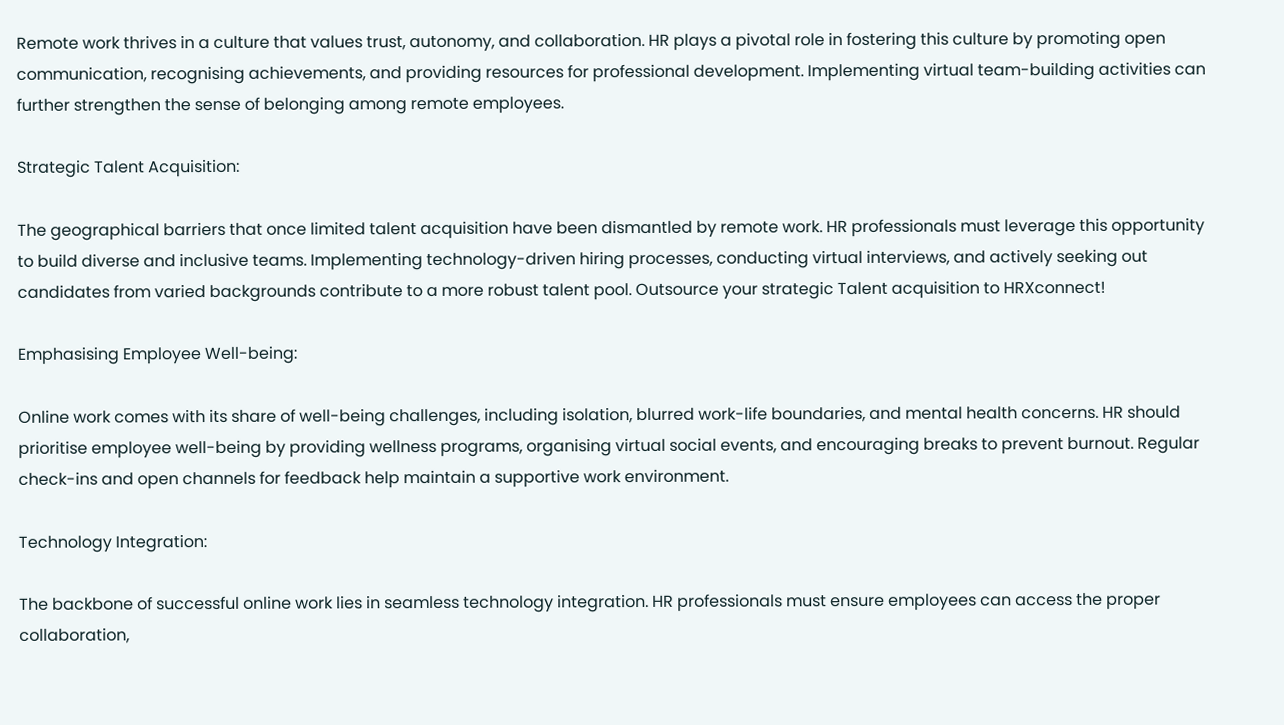Remote work thrives in a culture that values trust, autonomy, and collaboration. HR plays a pivotal role in fostering this culture by promoting open communication, recognising achievements, and providing resources for professional development. Implementing virtual team-building activities can further strengthen the sense of belonging among remote employees.

Strategic Talent Acquisition:

The geographical barriers that once limited talent acquisition have been dismantled by remote work. HR professionals must leverage this opportunity to build diverse and inclusive teams. Implementing technology-driven hiring processes, conducting virtual interviews, and actively seeking out candidates from varied backgrounds contribute to a more robust talent pool. Outsource your strategic Talent acquisition to HRXconnect!

Emphasising Employee Well-being:

Online work comes with its share of well-being challenges, including isolation, blurred work-life boundaries, and mental health concerns. HR should prioritise employee well-being by providing wellness programs, organising virtual social events, and encouraging breaks to prevent burnout. Regular check-ins and open channels for feedback help maintain a supportive work environment.

Technology Integration:

The backbone of successful online work lies in seamless technology integration. HR professionals must ensure employees can access the proper collaboration,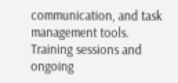communication, and task management tools. Training sessions and ongoing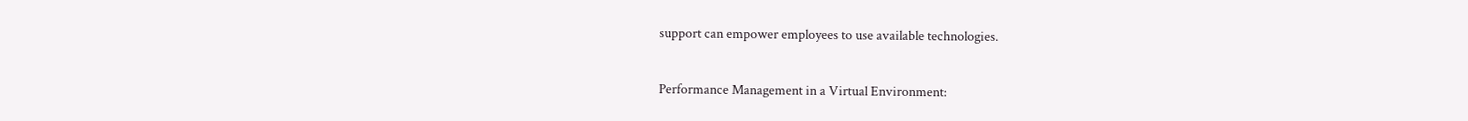support can empower employees to use available technologies.

Performance Management in a Virtual Environment: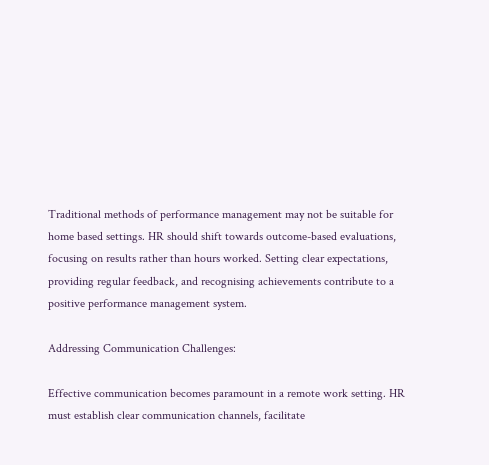Traditional methods of performance management may not be suitable for home based settings. HR should shift towards outcome-based evaluations, focusing on results rather than hours worked. Setting clear expectations, providing regular feedback, and recognising achievements contribute to a positive performance management system.

Addressing Communication Challenges:

Effective communication becomes paramount in a remote work setting. HR must establish clear communication channels, facilitate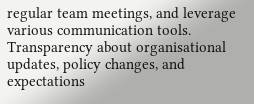regular team meetings, and leverage various communication tools. Transparency about organisational updates, policy changes, and expectations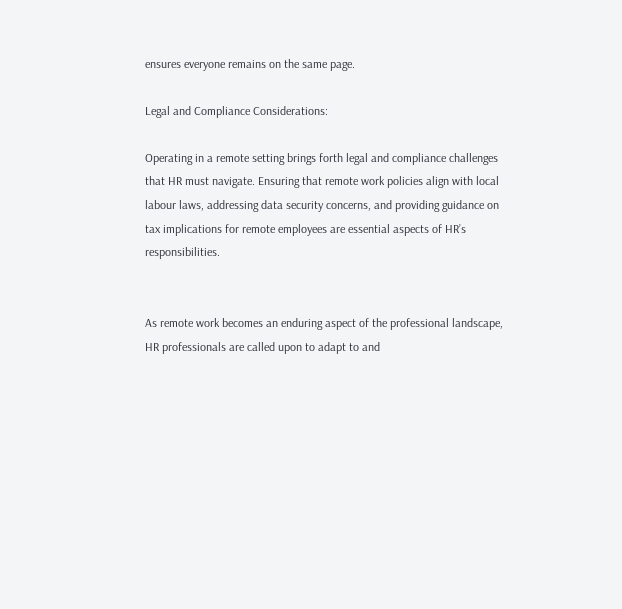ensures everyone remains on the same page.

Legal and Compliance Considerations:

Operating in a remote setting brings forth legal and compliance challenges that HR must navigate. Ensuring that remote work policies align with local labour laws, addressing data security concerns, and providing guidance on tax implications for remote employees are essential aspects of HR’s responsibilities.


As remote work becomes an enduring aspect of the professional landscape, HR professionals are called upon to adapt to and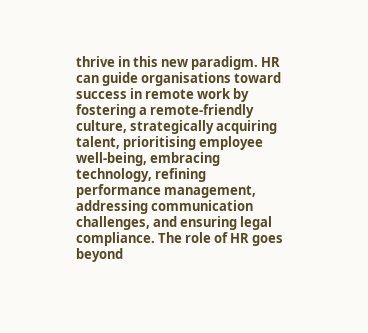thrive in this new paradigm. HR can guide organisations toward success in remote work by fostering a remote-friendly culture, strategically acquiring talent, prioritising employee well-being, embracing technology, refining performance management, addressing communication challenges, and ensuring legal compliance. The role of HR goes beyond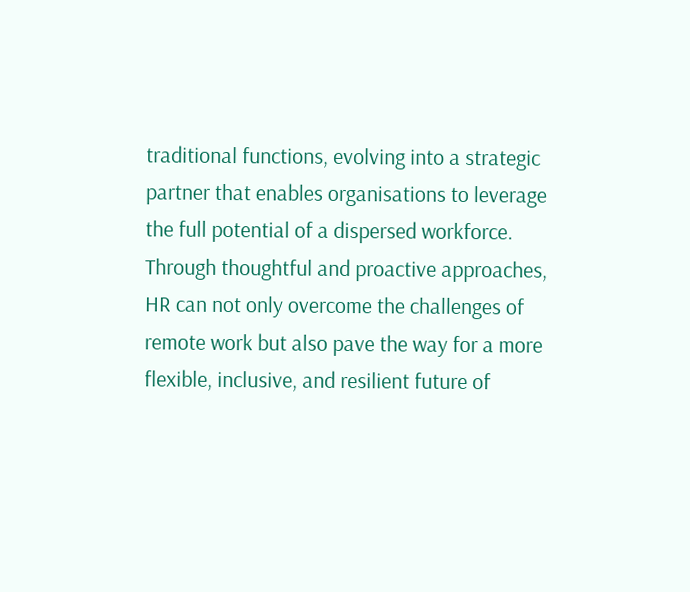traditional functions, evolving into a strategic partner that enables organisations to leverage the full potential of a dispersed workforce. Through thoughtful and proactive approaches, HR can not only overcome the challenges of remote work but also pave the way for a more flexible, inclusive, and resilient future of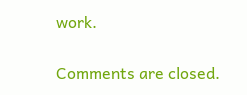work.

Comments are closed.